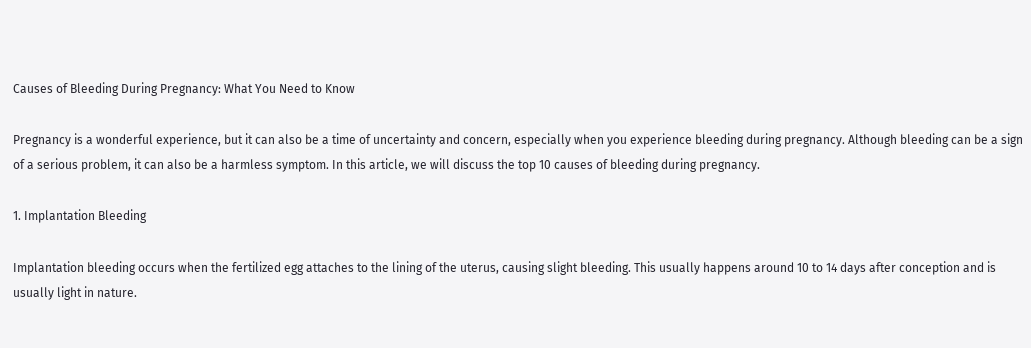Causes of Bleeding During Pregnancy: What You Need to Know

Pregnancy is a wonderful experience, but it can also be a time of uncertainty and concern, especially when you experience bleeding during pregnancy. Although bleeding can be a sign of a serious problem, it can also be a harmless symptom. In this article, we will discuss the top 10 causes of bleeding during pregnancy.

1. Implantation Bleeding

Implantation bleeding occurs when the fertilized egg attaches to the lining of the uterus, causing slight bleeding. This usually happens around 10 to 14 days after conception and is usually light in nature.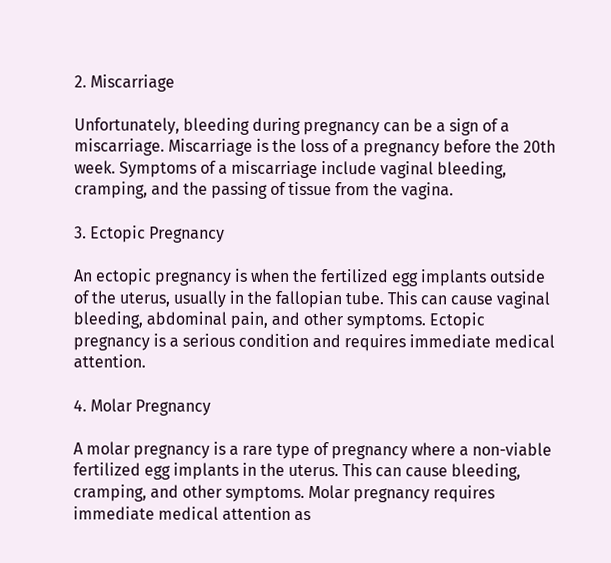2. Miscarriage

Unfortunately, bleeding during pregnancy can be a sign of a miscarriage. Miscarriage is the loss of a pregnancy before the 20th week. Symptoms of a miscarriage include vaginal bleeding, cramping, and the passing of tissue from the vagina.

3. Ectopic Pregnancy

An ectopic pregnancy is when the fertilized egg implants outside of the uterus, usually in the fallopian tube. This can cause vaginal bleeding, abdominal pain, and other symptoms. Ectopic pregnancy is a serious condition and requires immediate medical attention.

4. Molar Pregnancy

A molar pregnancy is a rare type of pregnancy where a non-viable fertilized egg implants in the uterus. This can cause bleeding, cramping, and other symptoms. Molar pregnancy requires immediate medical attention as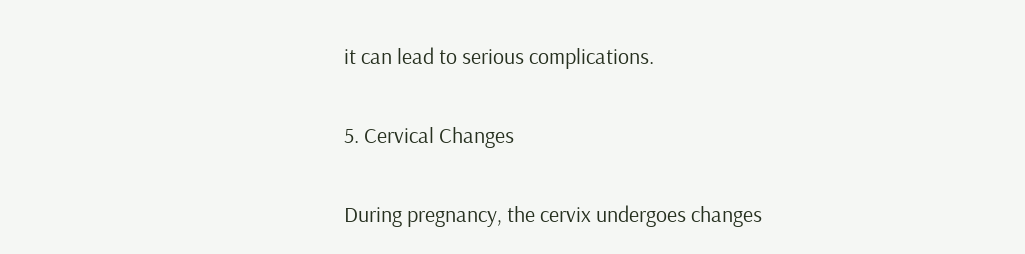it can lead to serious complications.

5. Cervical Changes

During pregnancy, the cervix undergoes changes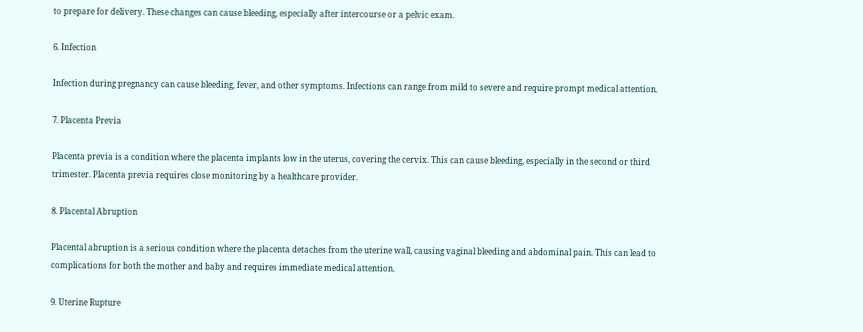to prepare for delivery. These changes can cause bleeding, especially after intercourse or a pelvic exam.

6. Infection

Infection during pregnancy can cause bleeding, fever, and other symptoms. Infections can range from mild to severe and require prompt medical attention.

7. Placenta Previa

Placenta previa is a condition where the placenta implants low in the uterus, covering the cervix. This can cause bleeding, especially in the second or third trimester. Placenta previa requires close monitoring by a healthcare provider.

8. Placental Abruption

Placental abruption is a serious condition where the placenta detaches from the uterine wall, causing vaginal bleeding and abdominal pain. This can lead to complications for both the mother and baby and requires immediate medical attention.

9. Uterine Rupture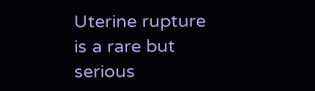Uterine rupture is a rare but serious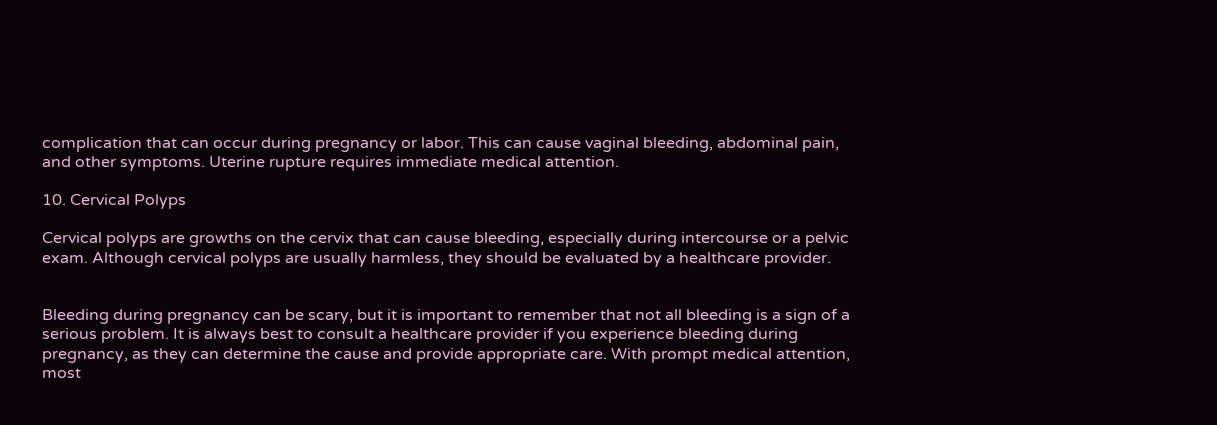complication that can occur during pregnancy or labor. This can cause vaginal bleeding, abdominal pain, and other symptoms. Uterine rupture requires immediate medical attention.

10. Cervical Polyps

Cervical polyps are growths on the cervix that can cause bleeding, especially during intercourse or a pelvic exam. Although cervical polyps are usually harmless, they should be evaluated by a healthcare provider.


Bleeding during pregnancy can be scary, but it is important to remember that not all bleeding is a sign of a serious problem. It is always best to consult a healthcare provider if you experience bleeding during pregnancy, as they can determine the cause and provide appropriate care. With prompt medical attention, most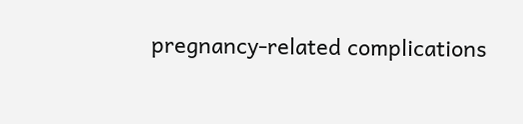pregnancy-related complications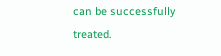can be successfully treated.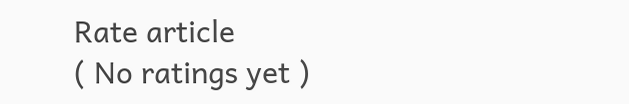Rate article
( No ratings yet )